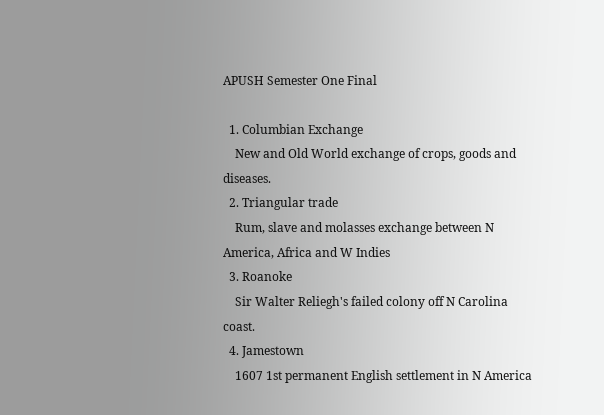APUSH Semester One Final

  1. Columbian Exchange
    New and Old World exchange of crops, goods and diseases.
  2. Triangular trade
    Rum, slave and molasses exchange between N America, Africa and W Indies
  3. Roanoke
    Sir Walter Reliegh's failed colony off N Carolina coast.
  4. Jamestown
    1607 1st permanent English settlement in N America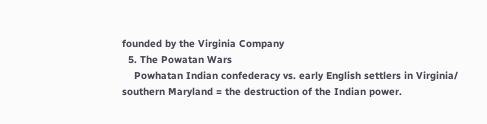founded by the Virginia Company
  5. The Powatan Wars
    Powhatan Indian confederacy vs. early English settlers in Virginia/ southern Maryland = the destruction of the Indian power.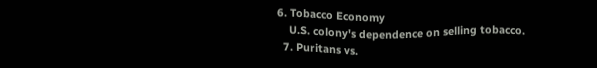6. Tobacco Economy
    U.S. colony's dependence on selling tobacco.
  7. Puritans vs.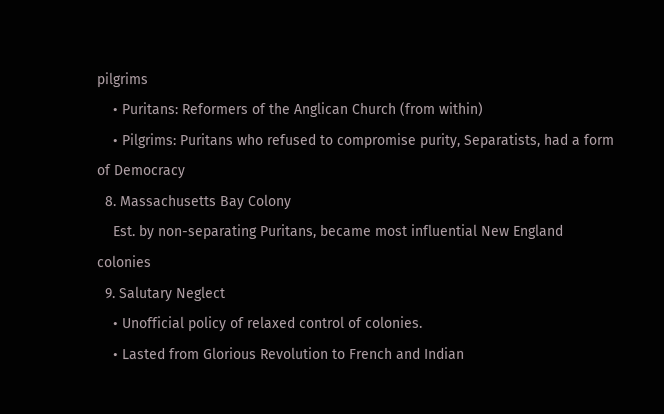pilgrims
    • Puritans: Reformers of the Anglican Church (from within)
    • Pilgrims: Puritans who refused to compromise purity, Separatists, had a form of Democracy
  8. Massachusetts Bay Colony
    Est. by non-separating Puritans, became most influential New England colonies
  9. Salutary Neglect
    • Unofficial policy of relaxed control of colonies.
    • Lasted from Glorious Revolution to French and Indian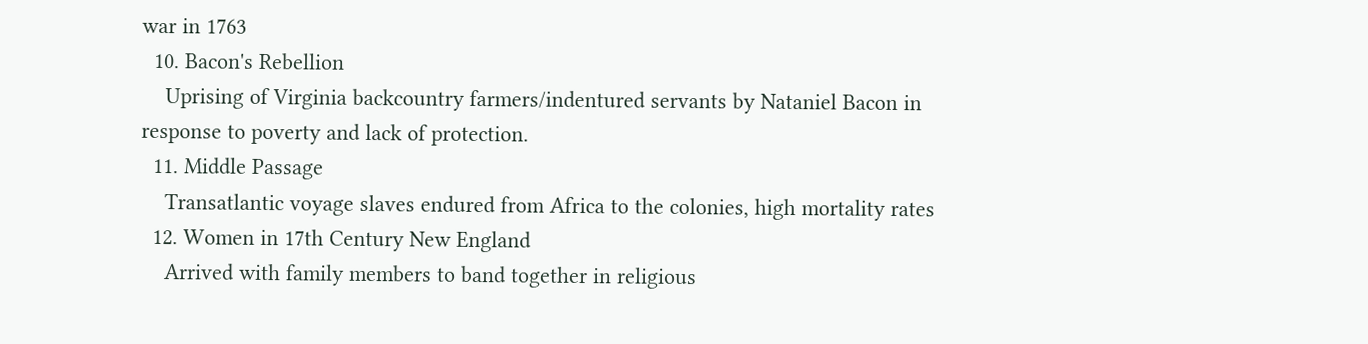war in 1763
  10. Bacon's Rebellion
    Uprising of Virginia backcountry farmers/indentured servants by Nataniel Bacon in response to poverty and lack of protection.
  11. Middle Passage
    Transatlantic voyage slaves endured from Africa to the colonies, high mortality rates
  12. Women in 17th Century New England
    Arrived with family members to band together in religious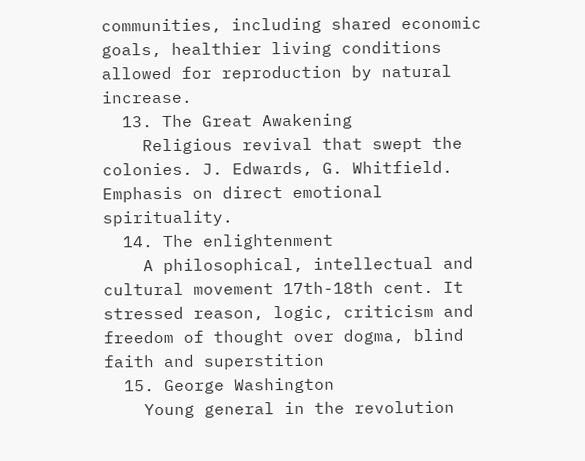communities, including shared economic goals, healthier living conditions allowed for reproduction by natural increase.
  13. The Great Awakening
    Religious revival that swept the colonies. J. Edwards, G. Whitfield. Emphasis on direct emotional spirituality.
  14. The enlightenment
    A philosophical, intellectual and cultural movement 17th-18th cent. It stressed reason, logic, criticism and freedom of thought over dogma, blind faith and superstition
  15. George Washington
    Young general in the revolution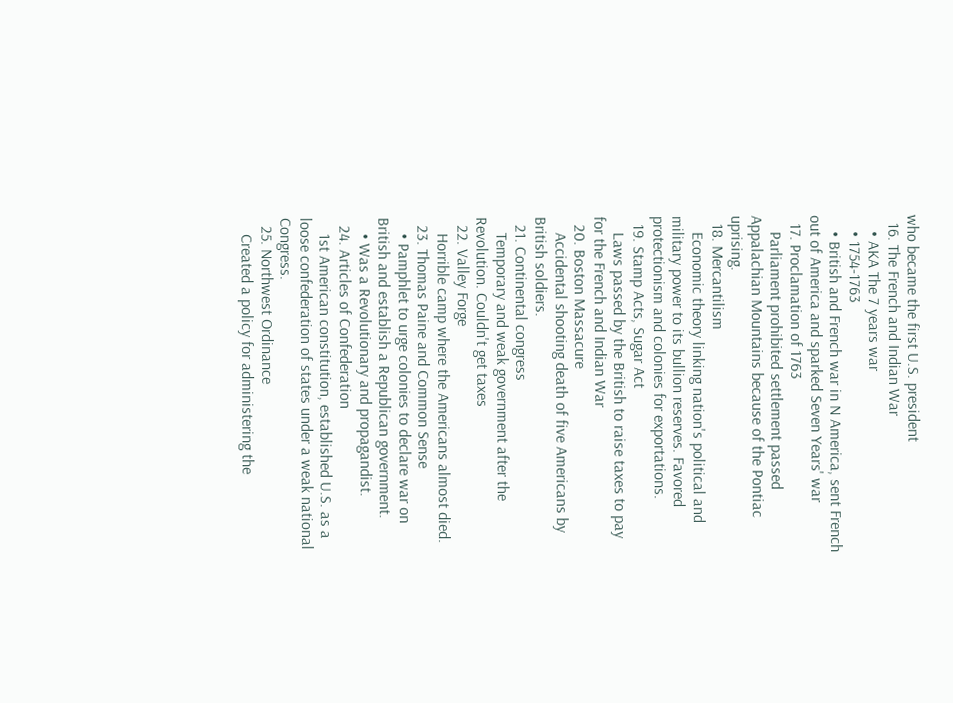who became the first U.S. president
  16. The French and Indian War
    • AKA The 7 years war
    • 1754-1763
    • British and French war in N America, sent French out of America and sparked Seven Years' war
  17. Proclamation of 1763
    Parliament prohibited settlement passed Appalachian Mountains because of the Pontiac uprising.
  18. Mercantilism
    Economic theory linking nation's political and military power to its bullion reserves. Favored protectionism and colonies for exportations.
  19. Stamp Acts, Sugar Act
    Laws passed by the British to raise taxes to pay for the French and Indian War
  20. Boston Massacure
    Accidental shooting death of five Americans by British soldiers.
  21. Continental congress
    Temporary and weak government after the Revolution. Couldn't get taxes
  22. Valley Forge
    Horrible camp where the Americans almost died.
  23. Thomas Paine and Common Sense
    • Pamphlet to urge colonies to declare war on British and establish a Republican government.
    • Was a Revolutionary and propagandist.
  24. Articles of Confederation
    1st American constitution, established U.S. as a loose confederation of states under a weak national Congress.
  25. Northwest Ordinance
    Created a policy for administering the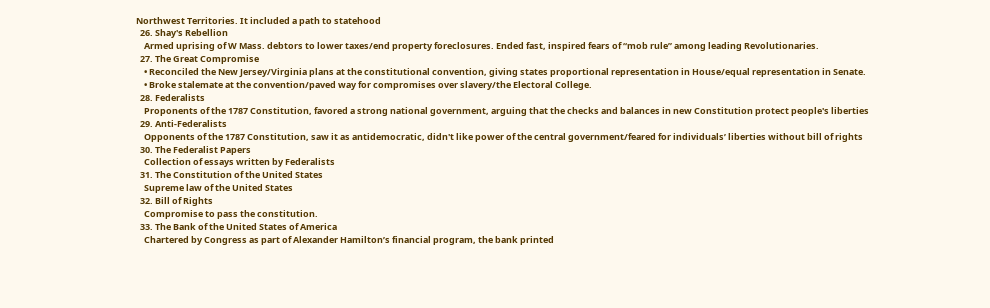Northwest Territories. It included a path to statehood
  26. Shay's Rebellion
    Armed uprising of W Mass. debtors to lower taxes/end property foreclosures. Ended fast, inspired fears of “mob rule” among leading Revolutionaries.
  27. The Great Compromise
    • Reconciled the New Jersey/Virginia plans at the constitutional convention, giving states proportional representation in House/equal representation in Senate.
    • Broke stalemate at the convention/paved way for compromises over slavery/the Electoral College.
  28. Federalists
    Proponents of the 1787 Constitution, favored a strong national government, arguing that the checks and balances in new Constitution protect people's liberties
  29. Anti-Federalists
    Opponents of the 1787 Constitution, saw it as antidemocratic, didn't like power of the central government/feared for individuals’ liberties without bill of rights
  30. The Federalist Papers
    Collection of essays written by Federalists
  31. The Constitution of the United States
    Supreme law of the United States
  32. Bill of Rights
    Compromise to pass the constitution.
  33. The Bank of the United States of America
    Chartered by Congress as part of Alexander Hamilton’s financial program, the bank printed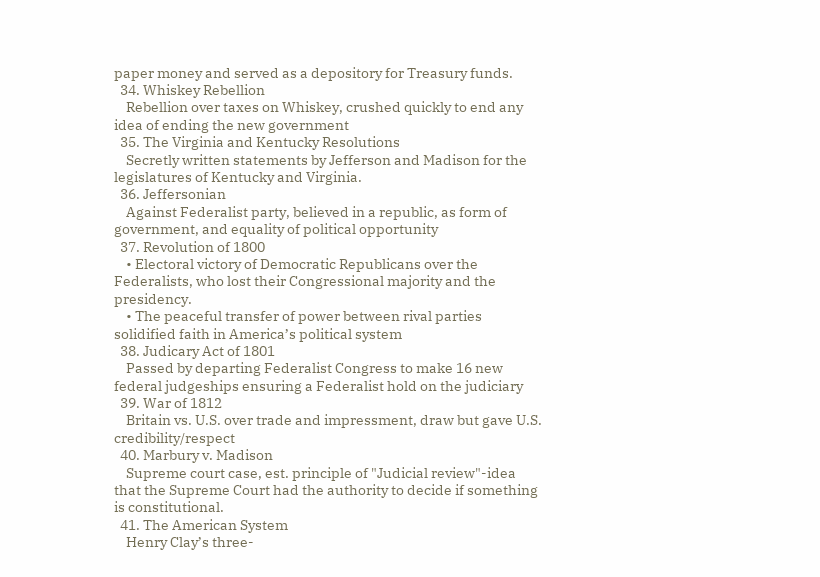paper money and served as a depository for Treasury funds.
  34. Whiskey Rebellion
    Rebellion over taxes on Whiskey, crushed quickly to end any idea of ending the new government
  35. The Virginia and Kentucky Resolutions
    Secretly written statements by Jefferson and Madison for the legislatures of Kentucky and Virginia.
  36. Jeffersonian
    Against Federalist party, believed in a republic, as form of government, and equality of political opportunity
  37. Revolution of 1800
    • Electoral victory of Democratic Republicans over the Federalists, who lost their Congressional majority and the presidency.
    • The peaceful transfer of power between rival parties solidified faith in America’s political system
  38. Judicary Act of 1801
    Passed by departing Federalist Congress to make 16 new federal judgeships ensuring a Federalist hold on the judiciary
  39. War of 1812
    Britain vs. U.S. over trade and impressment, draw but gave U.S. credibility/respect
  40. Marbury v. Madison
    Supreme court case, est. principle of "Judicial review"-idea that the Supreme Court had the authority to decide if something is constitutional.
  41. The American System
    Henry Clay’s three-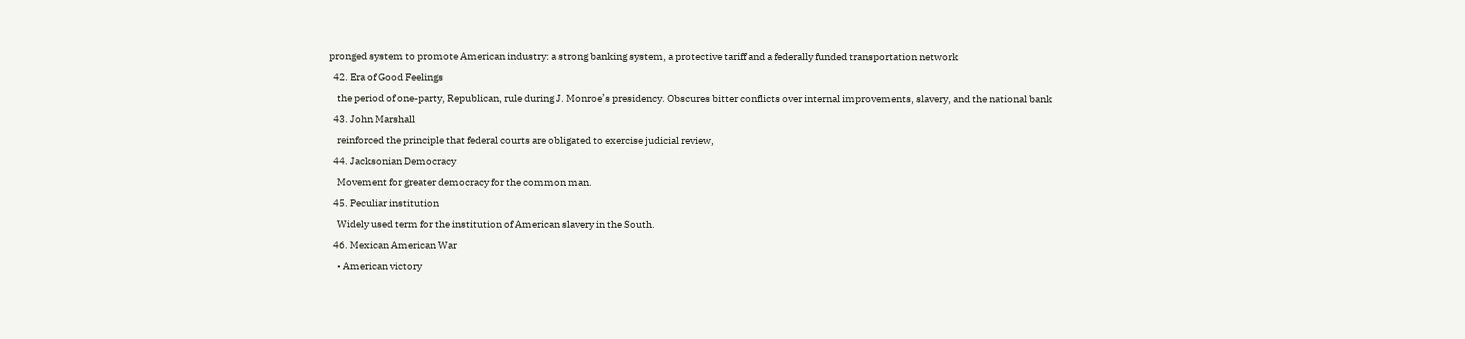pronged system to promote American industry: a strong banking system, a protective tariff and a federally funded transportation network
  42. Era of Good Feelings
    the period of one-party, Republican, rule during J. Monroe’s presidency. Obscures bitter conflicts over internal improvements, slavery, and the national bank
  43. John Marshall
    reinforced the principle that federal courts are obligated to exercise judicial review,
  44. Jacksonian Democracy
    Movement for greater democracy for the common man.
  45. Peculiar institution
    Widely used term for the institution of American slavery in the South.
  46. Mexican American War
    • American victory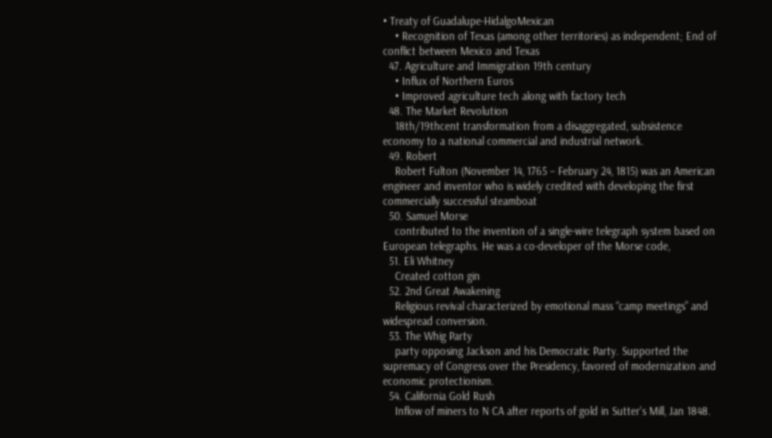• Treaty of Guadalupe-HidalgoMexican
    • Recognition of Texas (among other territories) as independent; End of conflict between Mexico and Texas
  47. Agriculture and Immigration 19th century
    • Influx of Northern Euros
    • Improved agriculture tech along with factory tech
  48. The Market Revolution
    18th/19thcent transformation from a disaggregated, subsistence economy to a national commercial and industrial network.
  49. Robert
    Robert Fulton (November 14, 1765 – February 24, 1815) was an American engineer and inventor who is widely credited with developing the first commercially successful steamboat
  50. Samuel Morse
    contributed to the invention of a single-wire telegraph system based on European telegraphs. He was a co-developer of the Morse code,
  51. Eli Whitney
    Created cotton gin
  52. 2nd Great Awakening
    Religious revival characterized by emotional mass “camp meetings” and widespread conversion.
  53. The Whig Party
    party opposing Jackson and his Democratic Party. Supported the supremacy of Congress over the Presidency, favored of modernization and economic protectionism.
  54. California Gold Rush
    Inflow of miners to N CA after reports of gold in Sutter's Mill, Jan 1848.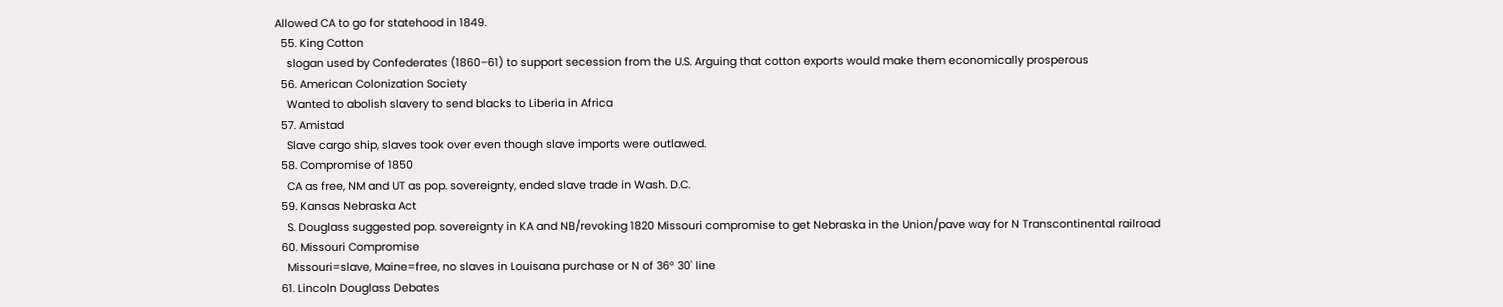Allowed CA to go for statehood in 1849.
  55. King Cotton
    slogan used by Confederates (1860–61) to support secession from the U.S. Arguing that cotton exports would make them economically prosperous
  56. American Colonization Society
    Wanted to abolish slavery to send blacks to Liberia in Africa
  57. Amistad
    Slave cargo ship, slaves took over even though slave imports were outlawed.
  58. Compromise of 1850
    CA as free, NM and UT as pop. sovereignty, ended slave trade in Wash. D.C.
  59. Kansas Nebraska Act
    S. Douglass suggested pop. sovereignty in KA and NB/revoking 1820 Missouri compromise to get Nebraska in the Union/pave way for N Transcontinental railroad
  60. Missouri Compromise
    Missouri=slave, Maine=free, no slaves in Louisana purchase or N of 36° 30' line
  61. Lincoln Douglass Debates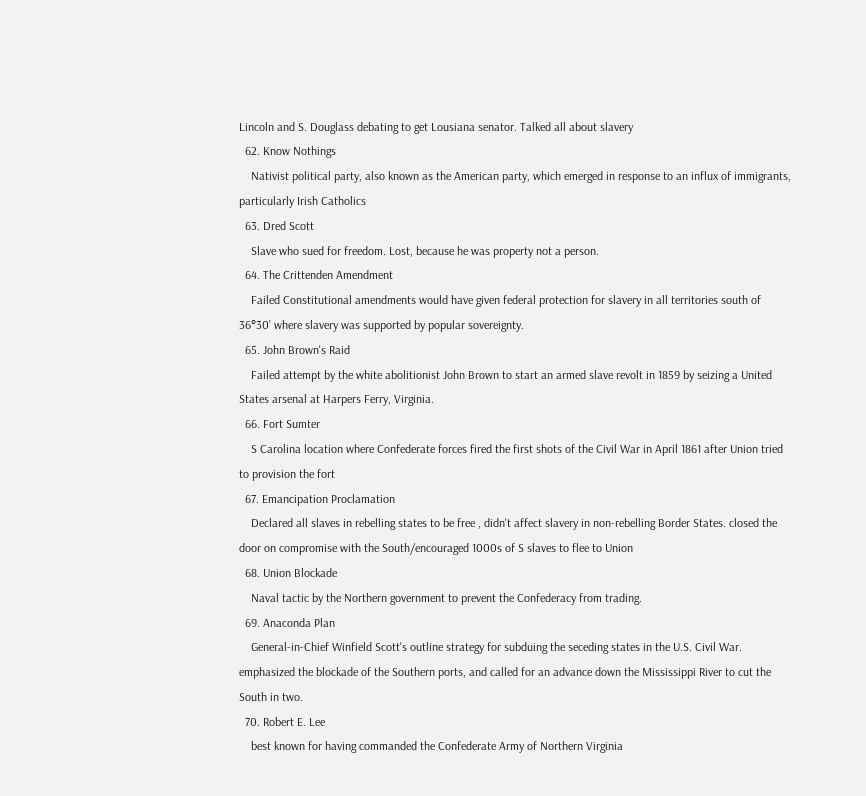Lincoln and S. Douglass debating to get Lousiana senator. Talked all about slavery
  62. Know Nothings
    Nativist political party, also known as the American party, which emerged in response to an influx of immigrants, particularly Irish Catholics
  63. Dred Scott
    Slave who sued for freedom. Lost, because he was property not a person.
  64. The Crittenden Amendment
    Failed Constitutional amendments would have given federal protection for slavery in all territories south of 36°30’ where slavery was supported by popular sovereignty.
  65. John Brown's Raid
    Failed attempt by the white abolitionist John Brown to start an armed slave revolt in 1859 by seizing a United States arsenal at Harpers Ferry, Virginia.
  66. Fort Sumter
    S Carolina location where Confederate forces fired the first shots of the Civil War in April 1861 after Union tried to provision the fort
  67. Emancipation Proclamation
    Declared all slaves in rebelling states to be free , didn't affect slavery in non-rebelling Border States. closed the door on compromise with the South/encouraged 1000s of S slaves to flee to Union
  68. Union Blockade
    Naval tactic by the Northern government to prevent the Confederacy from trading.
  69. Anaconda Plan
    General-in-Chief Winfield Scott's outline strategy for subduing the seceding states in the U.S. Civil War. emphasized the blockade of the Southern ports, and called for an advance down the Mississippi River to cut the South in two.
  70. Robert E. Lee
    best known for having commanded the Confederate Army of Northern Virginia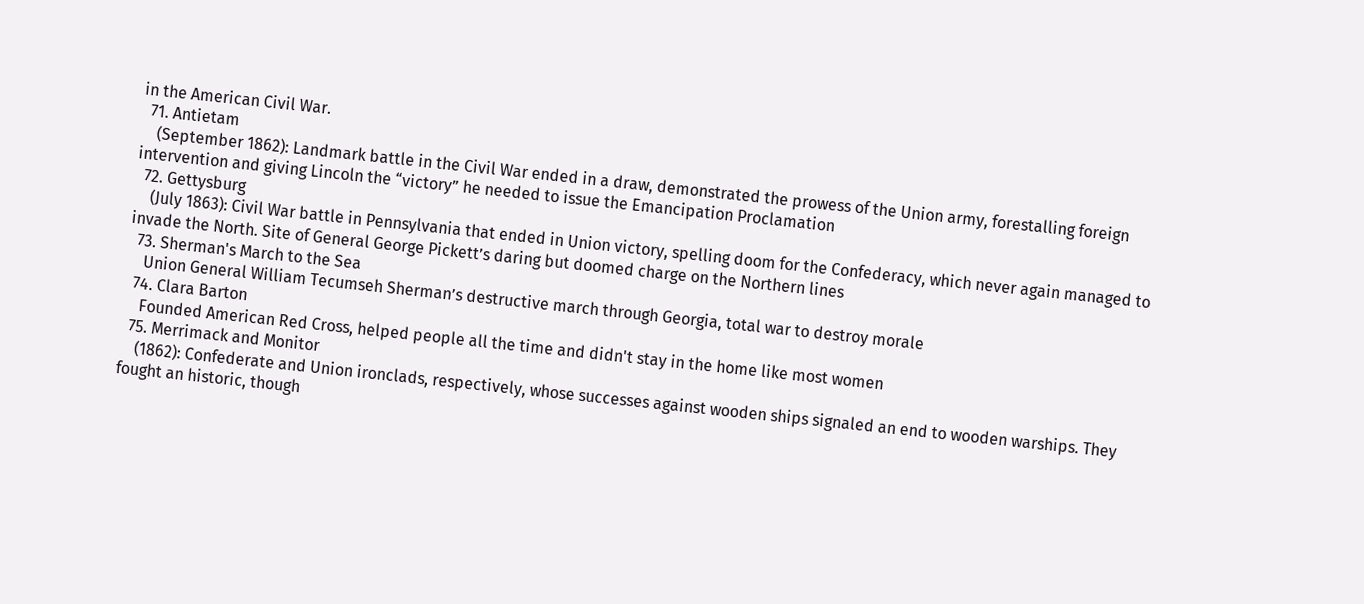in the American Civil War.
  71. Antietam
    (September 1862): Landmark battle in the Civil War ended in a draw, demonstrated the prowess of the Union army, forestalling foreign intervention and giving Lincoln the “victory” he needed to issue the Emancipation Proclamation
  72. Gettysburg
    (July 1863): Civil War battle in Pennsylvania that ended in Union victory, spelling doom for the Confederacy, which never again managed to invade the North. Site of General George Pickett’s daring but doomed charge on the Northern lines
  73. Sherman's March to the Sea
    Union General William Tecumseh Sherman’s destructive march through Georgia, total war to destroy morale
  74. Clara Barton
    Founded American Red Cross, helped people all the time and didn't stay in the home like most women
  75. Merrimack and Monitor
    (1862): Confederate and Union ironclads, respectively, whose successes against wooden ships signaled an end to wooden warships. They fought an historic, though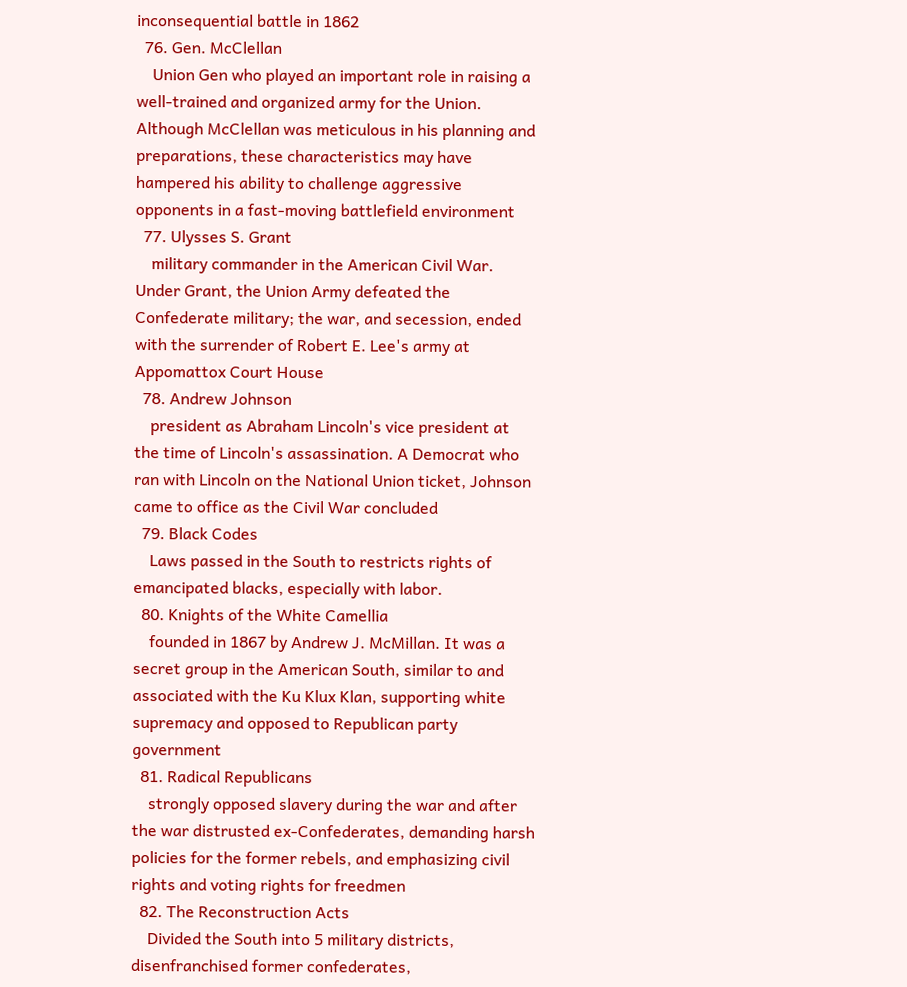inconsequential battle in 1862
  76. Gen. McClellan
    Union Gen who played an important role in raising a well-trained and organized army for the Union. Although McClellan was meticulous in his planning and preparations, these characteristics may have hampered his ability to challenge aggressive opponents in a fast-moving battlefield environment
  77. Ulysses S. Grant
    military commander in the American Civil War. Under Grant, the Union Army defeated the Confederate military; the war, and secession, ended with the surrender of Robert E. Lee's army at Appomattox Court House
  78. Andrew Johnson
    president as Abraham Lincoln's vice president at the time of Lincoln's assassination. A Democrat who ran with Lincoln on the National Union ticket, Johnson came to office as the Civil War concluded
  79. Black Codes
    Laws passed in the South to restricts rights of emancipated blacks, especially with labor.
  80. Knights of the White Camellia
    founded in 1867 by Andrew J. McMillan. It was a secret group in the American South, similar to and associated with the Ku Klux Klan, supporting white supremacy and opposed to Republican party government
  81. Radical Republicans
    strongly opposed slavery during the war and after the war distrusted ex-Confederates, demanding harsh policies for the former rebels, and emphasizing civil rights and voting rights for freedmen
  82. The Reconstruction Acts
    Divided the South into 5 military districts, disenfranchised former confederates,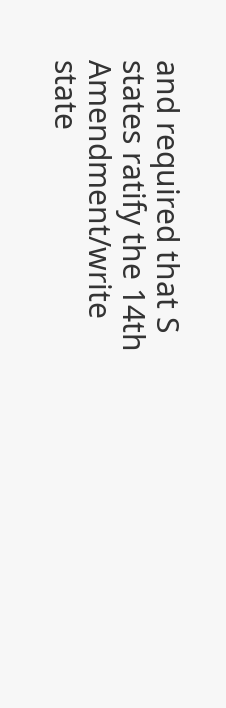and required that S states ratify the 14th Amendment/write state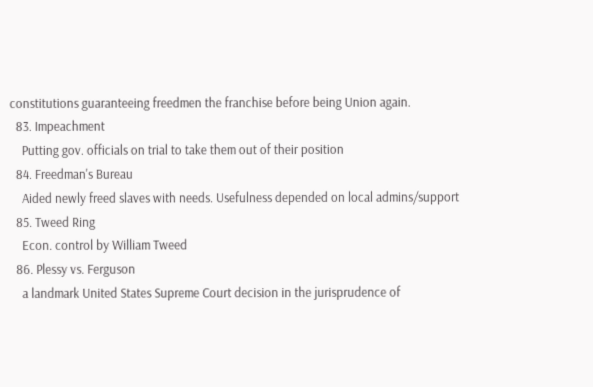constitutions guaranteeing freedmen the franchise before being Union again.
  83. Impeachment
    Putting gov. officials on trial to take them out of their position
  84. Freedman's Bureau
    Aided newly freed slaves with needs. Usefulness depended on local admins/support
  85. Tweed Ring
    Econ. control by William Tweed
  86. Plessy vs. Ferguson
    a landmark United States Supreme Court decision in the jurisprudence of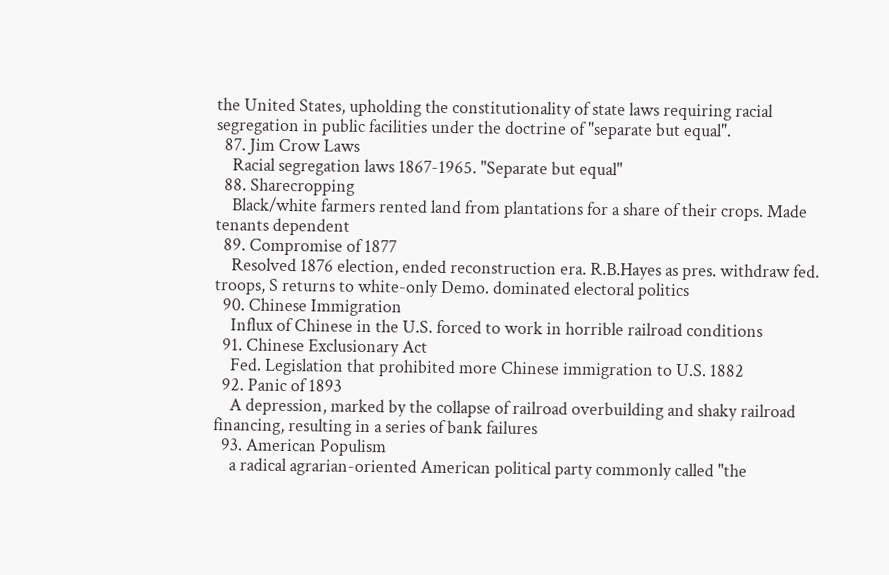the United States, upholding the constitutionality of state laws requiring racial segregation in public facilities under the doctrine of "separate but equal".
  87. Jim Crow Laws
    Racial segregation laws 1867-1965. "Separate but equal"
  88. Sharecropping
    Black/white farmers rented land from plantations for a share of their crops. Made tenants dependent
  89. Compromise of 1877
    Resolved 1876 election, ended reconstruction era. R.B.Hayes as pres. withdraw fed. troops, S returns to white-only Demo. dominated electoral politics
  90. Chinese Immigration
    Influx of Chinese in the U.S. forced to work in horrible railroad conditions
  91. Chinese Exclusionary Act
    Fed. Legislation that prohibited more Chinese immigration to U.S. 1882
  92. Panic of 1893
    A depression, marked by the collapse of railroad overbuilding and shaky railroad financing, resulting in a series of bank failures
  93. American Populism
    a radical agrarian-oriented American political party commonly called "the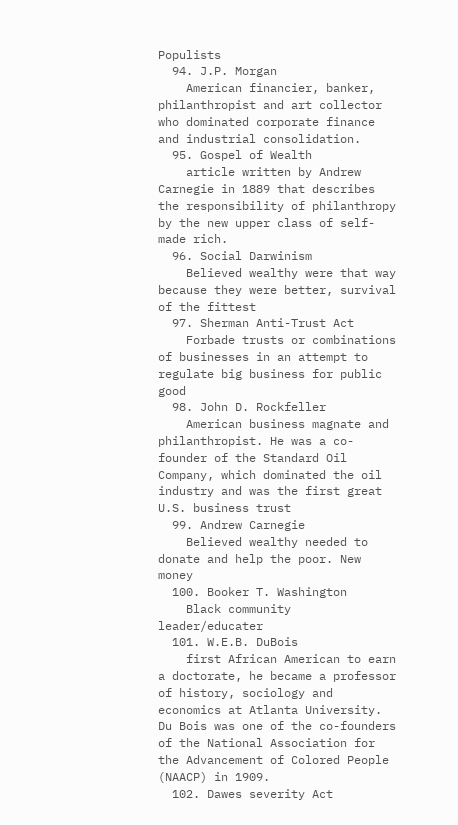Populists
  94. J.P. Morgan
    American financier, banker, philanthropist and art collector who dominated corporate finance and industrial consolidation.
  95. Gospel of Wealth
    article written by Andrew Carnegie in 1889 that describes the responsibility of philanthropy by the new upper class of self-made rich.
  96. Social Darwinism
    Believed wealthy were that way because they were better, survival of the fittest
  97. Sherman Anti-Trust Act
    Forbade trusts or combinations of businesses in an attempt to regulate big business for public good
  98. John D. Rockfeller
    American business magnate and philanthropist. He was a co-founder of the Standard Oil Company, which dominated the oil industry and was the first great U.S. business trust
  99. Andrew Carnegie
    Believed wealthy needed to donate and help the poor. New money
  100. Booker T. Washington
    Black community leader/educater
  101. W.E.B. DuBois
    first African American to earn a doctorate, he became a professor of history, sociology and economics at Atlanta University. Du Bois was one of the co-founders of the National Association for the Advancement of Colored People (NAACP) in 1909.
  102. Dawes severity Act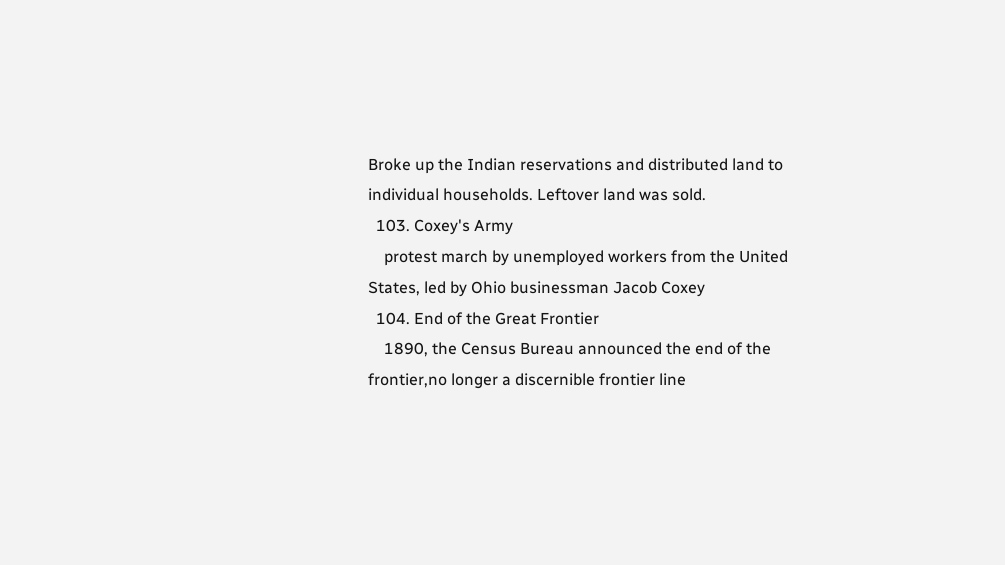Broke up the Indian reservations and distributed land to individual households. Leftover land was sold.
  103. Coxey's Army
    protest march by unemployed workers from the United States, led by Ohio businessman Jacob Coxey
  104. End of the Great Frontier
    1890, the Census Bureau announced the end of the frontier,no longer a discernible frontier line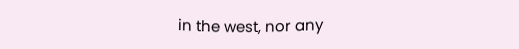in the west, nor any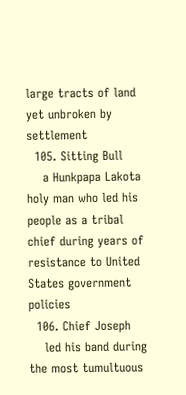large tracts of land yet unbroken by settlement
  105. Sitting Bull
    a Hunkpapa Lakota holy man who led his people as a tribal chief during years of resistance to United States government policies
  106. Chief Joseph
    led his band during the most tumultuous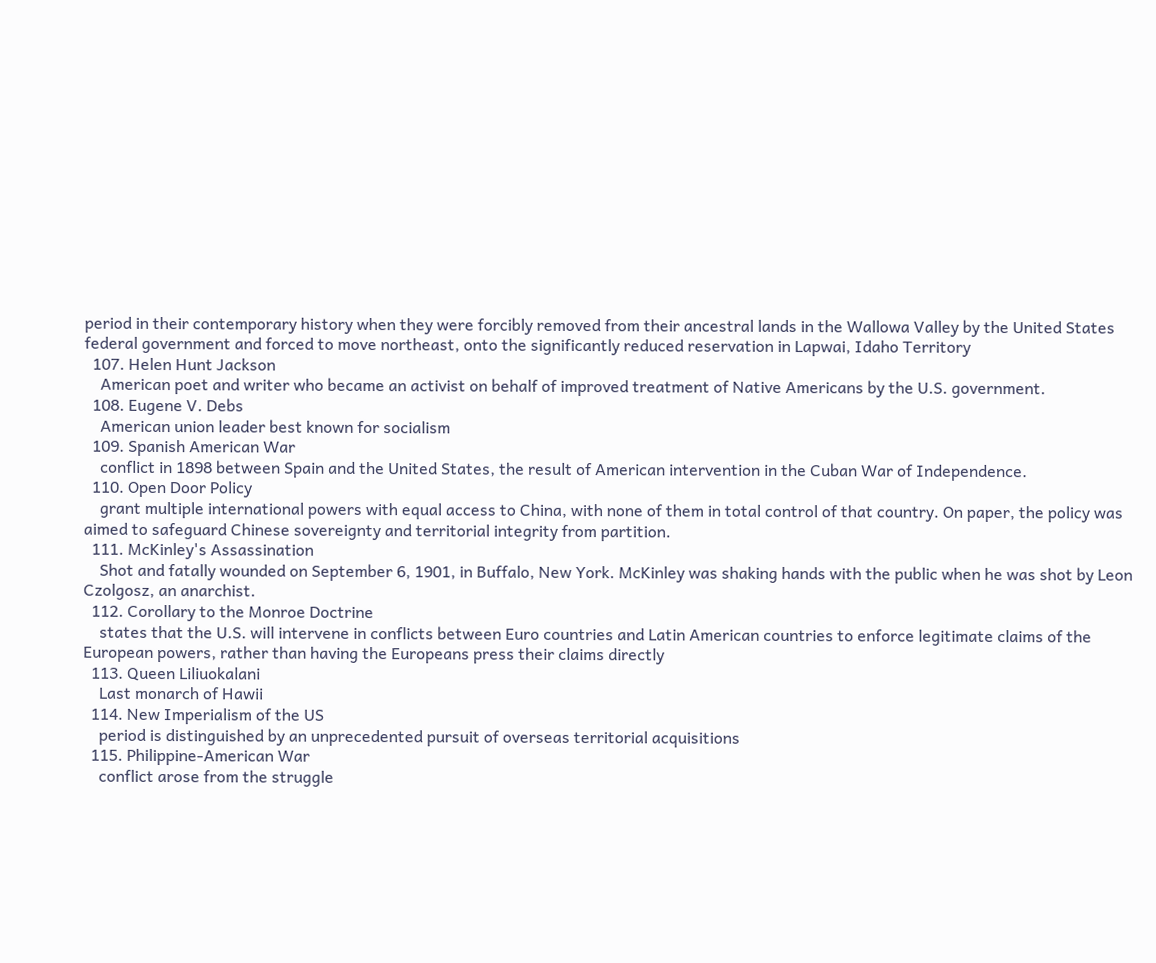period in their contemporary history when they were forcibly removed from their ancestral lands in the Wallowa Valley by the United States federal government and forced to move northeast, onto the significantly reduced reservation in Lapwai, Idaho Territory
  107. Helen Hunt Jackson
    American poet and writer who became an activist on behalf of improved treatment of Native Americans by the U.S. government.
  108. Eugene V. Debs
    American union leader best known for socialism
  109. Spanish American War
    conflict in 1898 between Spain and the United States, the result of American intervention in the Cuban War of Independence.
  110. Open Door Policy
    grant multiple international powers with equal access to China, with none of them in total control of that country. On paper, the policy was aimed to safeguard Chinese sovereignty and territorial integrity from partition.
  111. McKinley's Assassination
    Shot and fatally wounded on September 6, 1901, in Buffalo, New York. McKinley was shaking hands with the public when he was shot by Leon Czolgosz, an anarchist.
  112. Corollary to the Monroe Doctrine
    states that the U.S. will intervene in conflicts between Euro countries and Latin American countries to enforce legitimate claims of the European powers, rather than having the Europeans press their claims directly
  113. Queen Liliuokalani
    Last monarch of Hawii
  114. New Imperialism of the US
    period is distinguished by an unprecedented pursuit of overseas territorial acquisitions
  115. Philippine-American War
    conflict arose from the struggle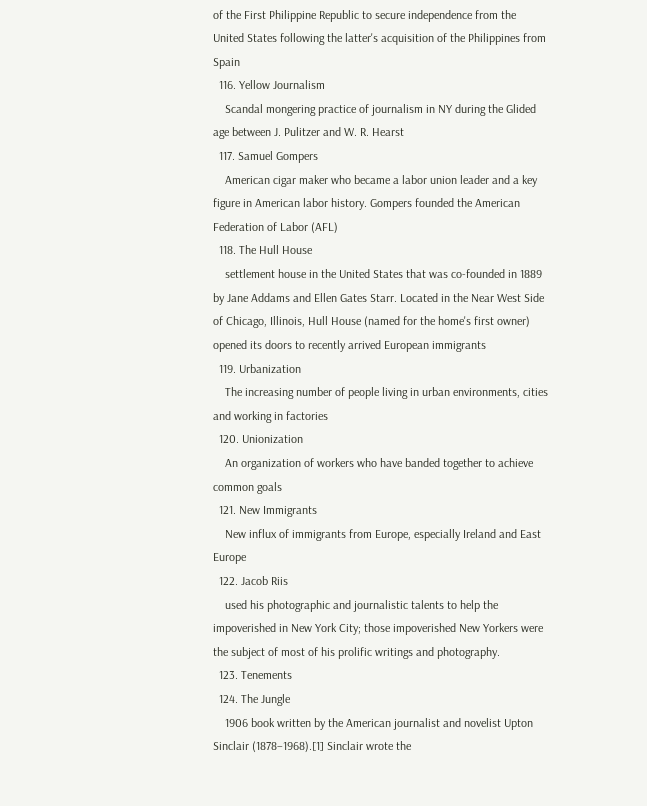of the First Philippine Republic to secure independence from the United States following the latter's acquisition of the Philippines from Spain
  116. Yellow Journalism
    Scandal mongering practice of journalism in NY during the Glided age between J. Pulitzer and W. R. Hearst
  117. Samuel Gompers
    American cigar maker who became a labor union leader and a key figure in American labor history. Gompers founded the American Federation of Labor (AFL)
  118. The Hull House
    settlement house in the United States that was co-founded in 1889 by Jane Addams and Ellen Gates Starr. Located in the Near West Side of Chicago, Illinois, Hull House (named for the home's first owner) opened its doors to recently arrived European immigrants
  119. Urbanization
    The increasing number of people living in urban environments, cities and working in factories
  120. Unionization
    An organization of workers who have banded together to achieve common goals
  121. New Immigrants
    New influx of immigrants from Europe, especially Ireland and East Europe
  122. Jacob Riis
    used his photographic and journalistic talents to help the impoverished in New York City; those impoverished New Yorkers were the subject of most of his prolific writings and photography.
  123. Tenements
  124. The Jungle
    1906 book written by the American journalist and novelist Upton Sinclair (1878–1968).[1] Sinclair wrote the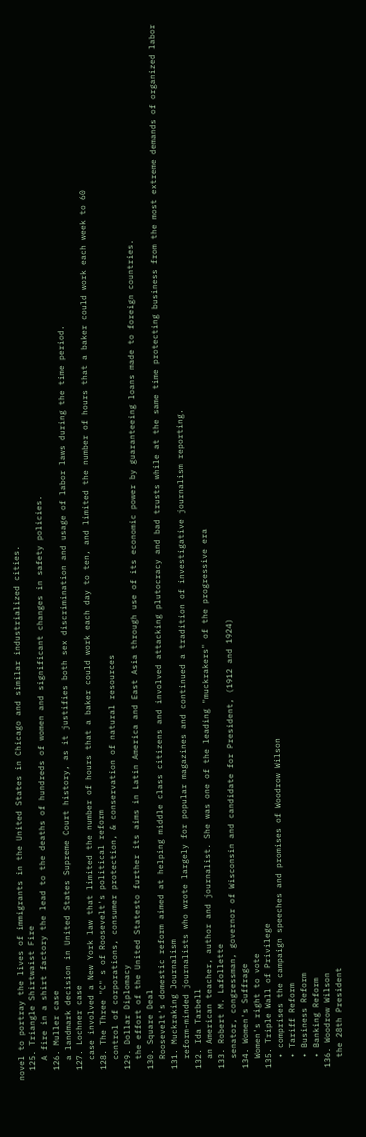novel to portray the lives of immigrants in the United States in Chicago and similar industrialized cities.
  125. Triangle Shirtwaist Fire
    A fire in a shirt factory the lead to the deaths of hundreds of women and significant changes in safety policies.
  126. Muller case
    a landmark decision in United States Supreme Court history, as it justifies both sex discrimination and usage of labor laws during the time period.
  127. Lochner case
    case involved a New York law that limited the number of hours that a baker could work each day to ten, and limited the number of hours that a baker could work each week to 60
  128. The Three "C" s of Roosevelt's political reform
    control of corporations, consumer protection, & conservation of natural resources
  129. Dollar Diplomacy
    the effort of the United Statesto further its aims in Latin America and East Asia through use of its economic power by guaranteeing loans made to foreign countries.
  130. Square Deal
    Roosevelt's domestic reform aimed at helping middle class citizens and involved attacking plutocracy and bad trusts while at the same time protecting business from the most extreme demands of organized labor
  131. Muckraking Journalism
    reform-minded journalists who wrote largely for popular magazines and continued a tradition of investigative journalism reporting.
  132. Ida Tarbell
    an American teacher, author and journalist. She was one of the leading "muckrakers" of the progressive era
  133. Robert M. Lafollette
    senator, congressman, governor of Wisconsin and candidate for President, (1912 and 1924)
  134. Women's Suffrage
    Women's right to vote
  135. Triple Wall of Privilege
    • comprises the campaign speeches and promises of Woodrow Wilson
    • Tariff Reform
    • Business Reform
    • Banking Reform
  136. Woodrow Wilson
    the 28th President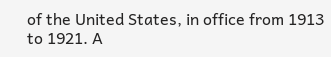of the United States, in office from 1913 to 1921. A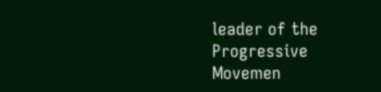leader of the Progressive Movemen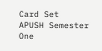Card Set
APUSH Semester One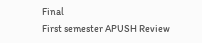Final
First semester APUSH Review